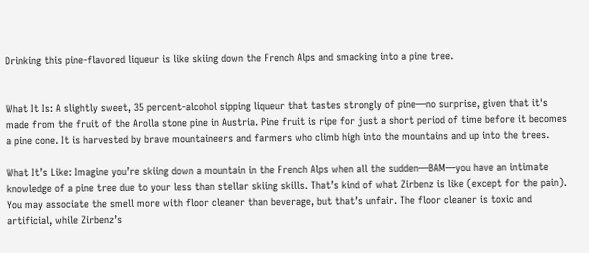Drinking this pine-flavored liqueur is like skiing down the French Alps and smacking into a pine tree.


What It Is: A slightly sweet, 35 percent-alcohol sipping liqueur that tastes strongly of pine—no surprise, given that it's made from the fruit of the Arolla stone pine in Austria. Pine fruit is ripe for just a short period of time before it becomes a pine cone. It is harvested by brave mountaineers and farmers who climb high into the mountains and up into the trees.

What It’s Like: Imagine you’re skiing down a mountain in the French Alps when all the sudden—BAM—you have an intimate knowledge of a pine tree due to your less than stellar skiing skills. That’s kind of what Zirbenz is like (except for the pain). You may associate the smell more with floor cleaner than beverage, but that’s unfair. The floor cleaner is toxic and artificial, while Zirbenz’s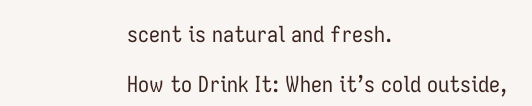scent is natural and fresh.

How to Drink It: When it’s cold outside,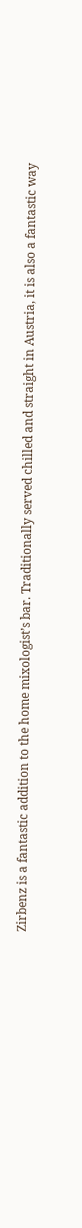Zirbenz is a fantastic addition to the home mixologist’s bar. Traditionally served chilled and straight in Austria, it is also a fantastic way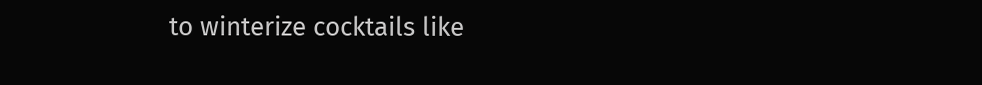to winterize cocktails like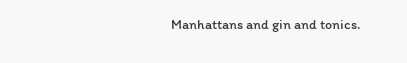Manhattans and gin and tonics.